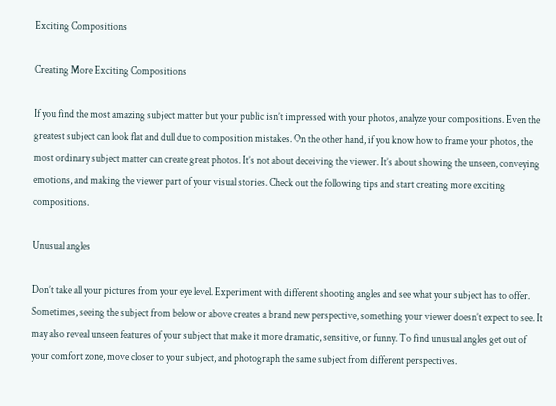Exciting Compositions

Creating More Exciting Compositions

If you find the most amazing subject matter but your public isn’t impressed with your photos, analyze your compositions. Even the greatest subject can look flat and dull due to composition mistakes. On the other hand, if you know how to frame your photos, the most ordinary subject matter can create great photos. It’s not about deceiving the viewer. It’s about showing the unseen, conveying emotions, and making the viewer part of your visual stories. Check out the following tips and start creating more exciting compositions.

Unusual angles

Don’t take all your pictures from your eye level. Experiment with different shooting angles and see what your subject has to offer. Sometimes, seeing the subject from below or above creates a brand new perspective, something your viewer doesn’t expect to see. It may also reveal unseen features of your subject that make it more dramatic, sensitive, or funny. To find unusual angles get out of your comfort zone, move closer to your subject, and photograph the same subject from different perspectives.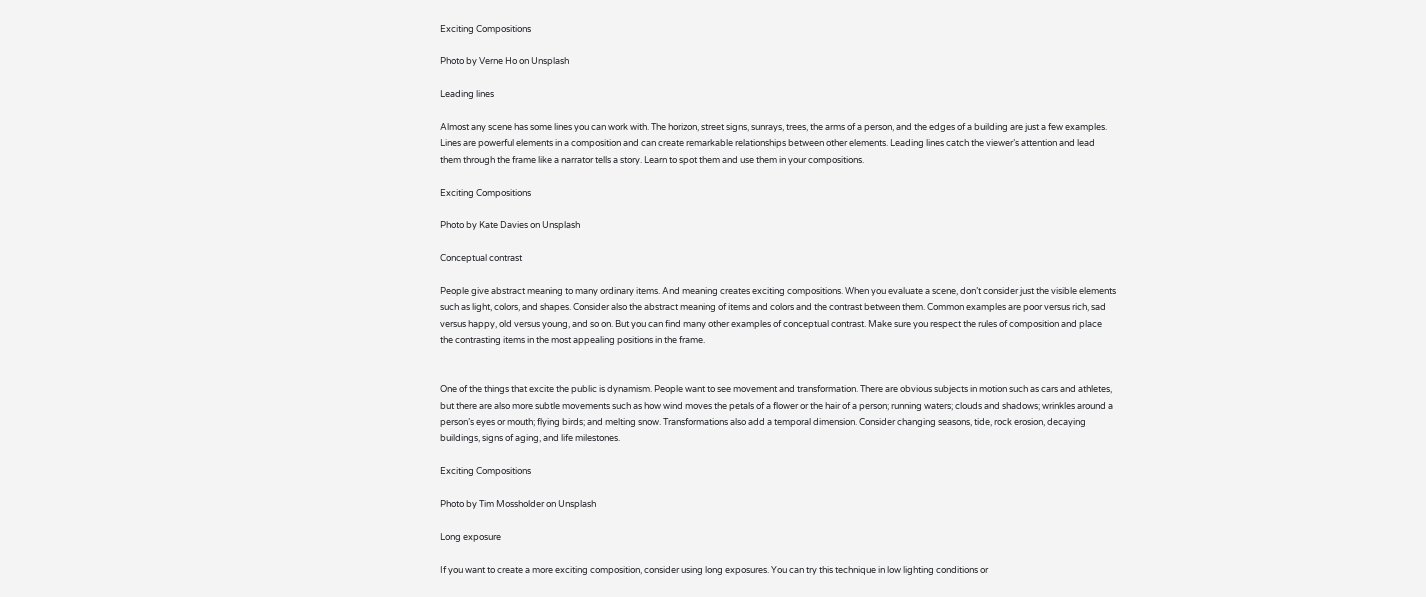Exciting Compositions

Photo by Verne Ho on Unsplash

Leading lines

Almost any scene has some lines you can work with. The horizon, street signs, sunrays, trees, the arms of a person, and the edges of a building are just a few examples. Lines are powerful elements in a composition and can create remarkable relationships between other elements. Leading lines catch the viewer’s attention and lead them through the frame like a narrator tells a story. Learn to spot them and use them in your compositions.

Exciting Compositions

Photo by Kate Davies on Unsplash

Conceptual contrast

People give abstract meaning to many ordinary items. And meaning creates exciting compositions. When you evaluate a scene, don’t consider just the visible elements such as light, colors, and shapes. Consider also the abstract meaning of items and colors and the contrast between them. Common examples are poor versus rich, sad versus happy, old versus young, and so on. But you can find many other examples of conceptual contrast. Make sure you respect the rules of composition and place the contrasting items in the most appealing positions in the frame.


One of the things that excite the public is dynamism. People want to see movement and transformation. There are obvious subjects in motion such as cars and athletes, but there are also more subtle movements such as how wind moves the petals of a flower or the hair of a person; running waters; clouds and shadows; wrinkles around a person’s eyes or mouth; flying birds; and melting snow. Transformations also add a temporal dimension. Consider changing seasons, tide, rock erosion, decaying buildings, signs of aging, and life milestones.

Exciting Compositions

Photo by Tim Mossholder on Unsplash

Long exposure

If you want to create a more exciting composition, consider using long exposures. You can try this technique in low lighting conditions or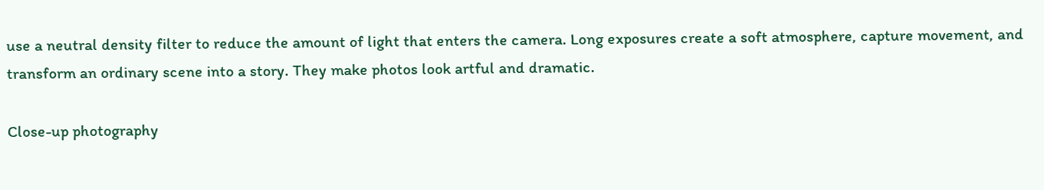use a neutral density filter to reduce the amount of light that enters the camera. Long exposures create a soft atmosphere, capture movement, and transform an ordinary scene into a story. They make photos look artful and dramatic.

Close-up photography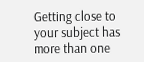Getting close to your subject has more than one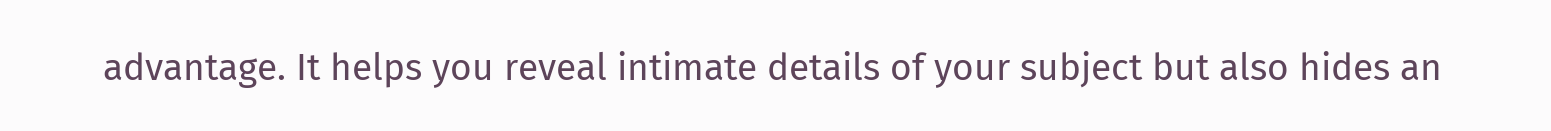advantage. It helps you reveal intimate details of your subject but also hides an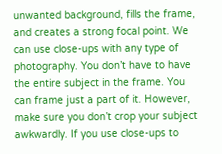unwanted background, fills the frame, and creates a strong focal point. We can use close-ups with any type of photography. You don’t have to have the entire subject in the frame. You can frame just a part of it. However, make sure you don’t crop your subject awkwardly. If you use close-ups to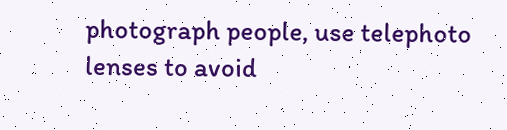photograph people, use telephoto lenses to avoid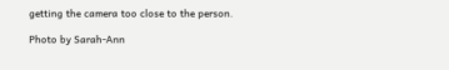getting the camera too close to the person.

Photo by Sarah-Ann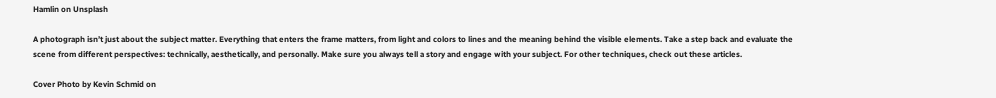Hamlin on Unsplash

A photograph isn’t just about the subject matter. Everything that enters the frame matters, from light and colors to lines and the meaning behind the visible elements. Take a step back and evaluate the scene from different perspectives: technically, aesthetically, and personally. Make sure you always tell a story and engage with your subject. For other techniques, check out these articles.

Cover Photo by Kevin Schmid on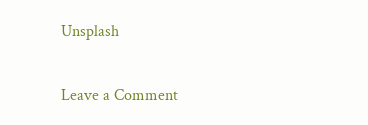Unsplash

Leave a Comment